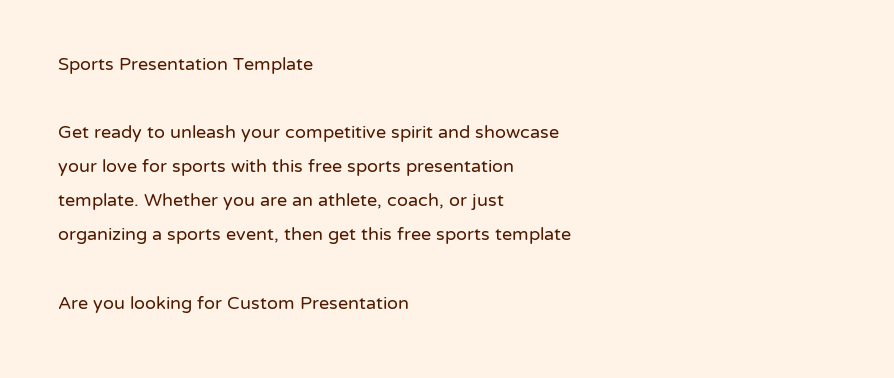Sports Presentation Template

Get ready to unleash your competitive spirit and showcase your love for sports with this free sports presentation template. Whether you are an athlete, coach, or just organizing a sports event, then get this free sports template

Are you looking for Custom Presentation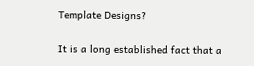Template Designs?

It is a long established fact that a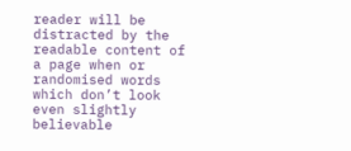reader will be distracted by the readable content of a page when or randomised words which don’t look even slightly believable